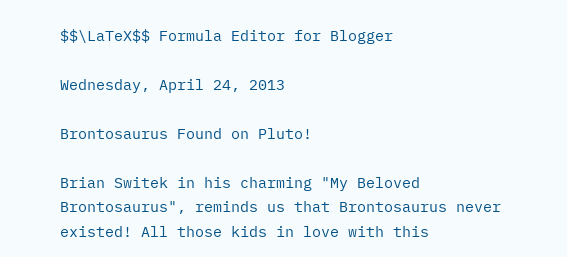$$\LaTeX$$ Formula Editor for Blogger

Wednesday, April 24, 2013

Brontosaurus Found on Pluto!

Brian Switek in his charming "My Beloved Brontosaurus", reminds us that Brontosaurus never existed! All those kids in love with this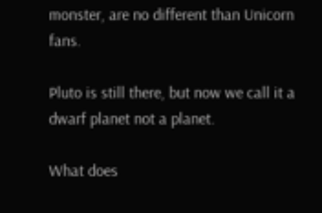monster, are no different than Unicorn fans.

Pluto is still there, but now we call it a dwarf planet not a planet.

What does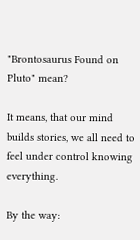"Brontosaurus Found on Pluto" mean?

It means, that our mind builds stories, we all need to feel under control knowing everything.

By the way: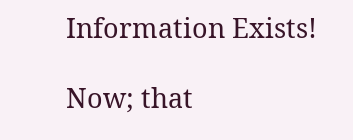Information Exists!

Now; that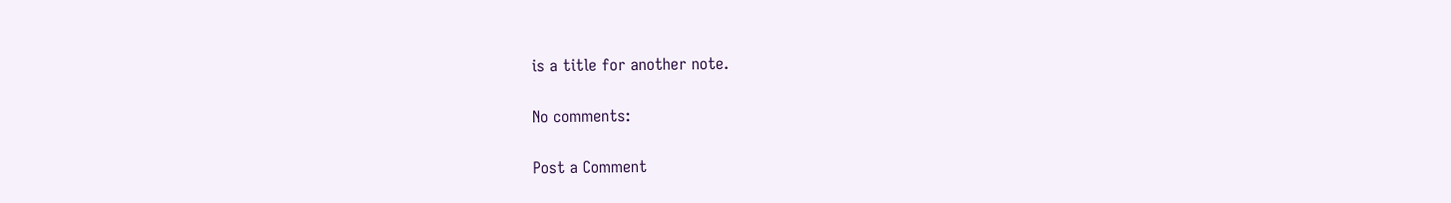is a title for another note.

No comments:

Post a Comment